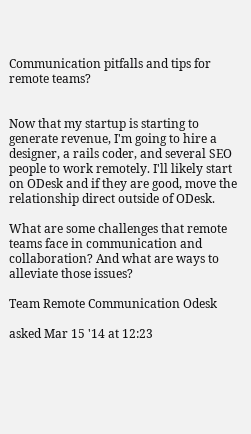Communication pitfalls and tips for remote teams?


Now that my startup is starting to generate revenue, I'm going to hire a designer, a rails coder, and several SEO people to work remotely. I'll likely start on ODesk and if they are good, move the relationship direct outside of ODesk.

What are some challenges that remote teams face in communication and collaboration? And what are ways to alleviate those issues?

Team Remote Communication Odesk

asked Mar 15 '14 at 12:23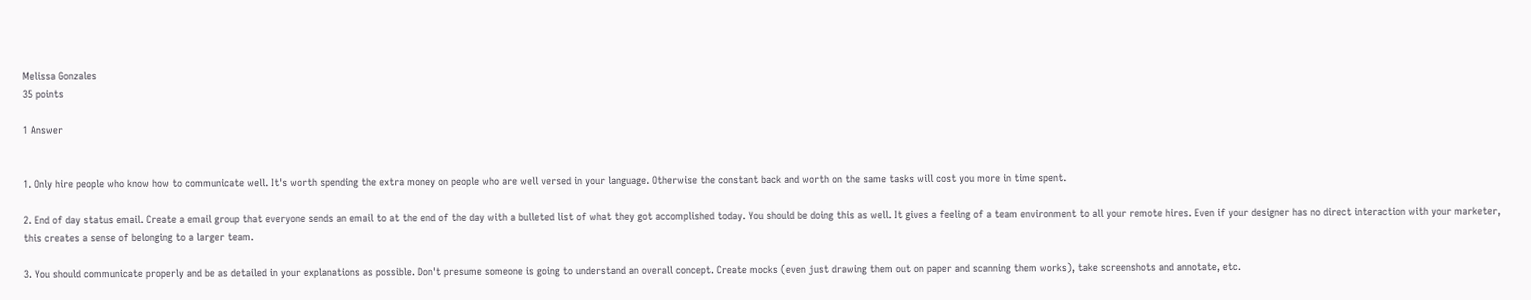Melissa Gonzales
35 points

1 Answer


1. Only hire people who know how to communicate well. It's worth spending the extra money on people who are well versed in your language. Otherwise the constant back and worth on the same tasks will cost you more in time spent.

2. End of day status email. Create a email group that everyone sends an email to at the end of the day with a bulleted list of what they got accomplished today. You should be doing this as well. It gives a feeling of a team environment to all your remote hires. Even if your designer has no direct interaction with your marketer, this creates a sense of belonging to a larger team.

3. You should communicate properly and be as detailed in your explanations as possible. Don't presume someone is going to understand an overall concept. Create mocks (even just drawing them out on paper and scanning them works), take screenshots and annotate, etc.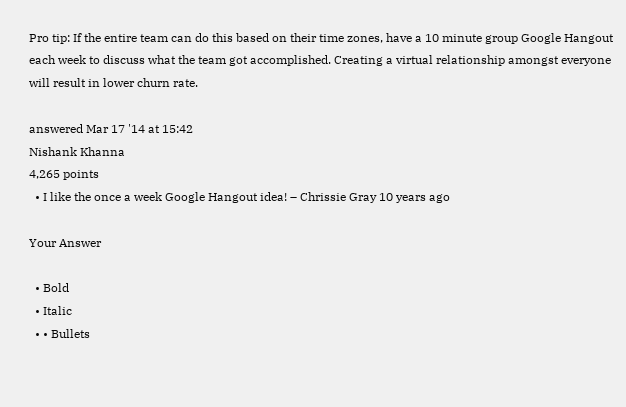Pro tip: If the entire team can do this based on their time zones, have a 10 minute group Google Hangout each week to discuss what the team got accomplished. Creating a virtual relationship amongst everyone will result in lower churn rate.

answered Mar 17 '14 at 15:42
Nishank Khanna
4,265 points
  • I like the once a week Google Hangout idea! – Chrissie Gray 10 years ago

Your Answer

  • Bold
  • Italic
  • • Bullets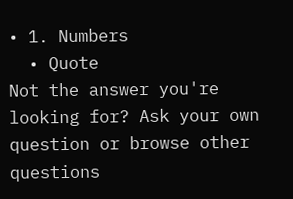• 1. Numbers
  • Quote
Not the answer you're looking for? Ask your own question or browse other questions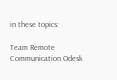in these topics:

Team Remote Communication Odesk